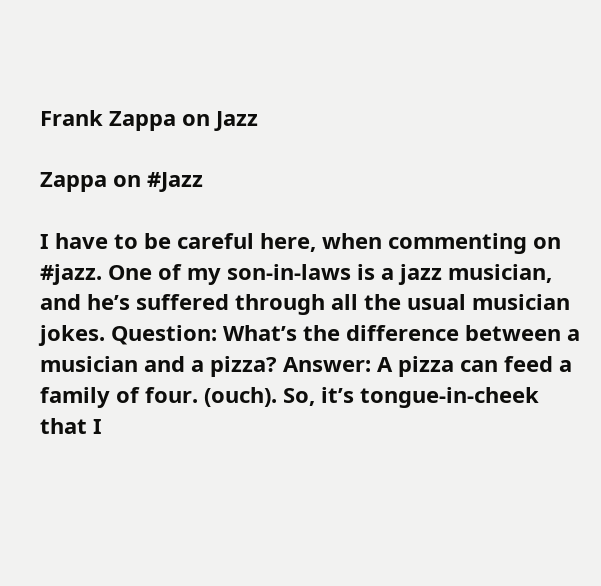Frank Zappa on Jazz

Zappa on #Jazz

I have to be careful here, when commenting on #jazz. One of my son-in-laws is a jazz musician, and he’s suffered through all the usual musician jokes. Question: What’s the difference between a musician and a pizza? Answer: A pizza can feed a family of four. (ouch). So, it’s tongue-in-cheek that I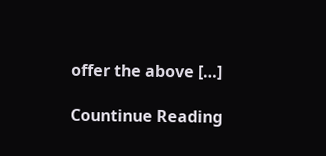offer the above […]

Countinue Reading